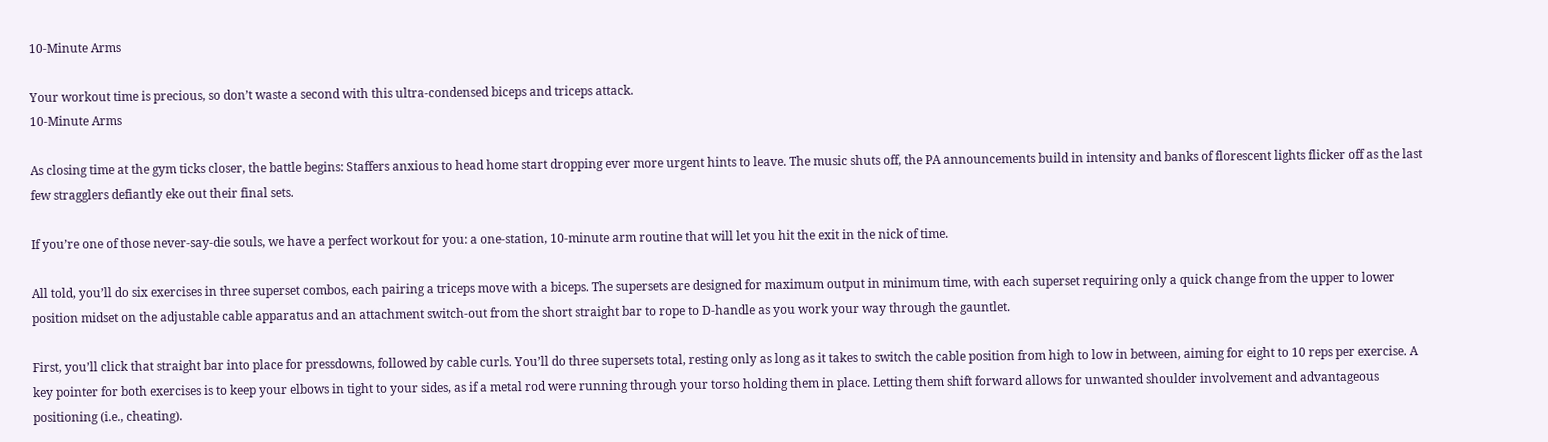10-Minute Arms

Your workout time is precious, so don’t waste a second with this ultra-condensed biceps and triceps attack.
10-Minute Arms

As closing time at the gym ticks closer, the battle begins: Staffers anxious to head home start dropping ever more urgent hints to leave. The music shuts off, the PA announcements build in intensity and banks of florescent lights flicker off as the last few stragglers defiantly eke out their final sets.

If you’re one of those never-say-die souls, we have a perfect workout for you: a one-station, 10-minute arm routine that will let you hit the exit in the nick of time.

All told, you’ll do six exercises in three superset combos, each pairing a triceps move with a biceps. The supersets are designed for maximum output in minimum time, with each superset requiring only a quick change from the upper to lower position midset on the adjustable cable apparatus and an attachment switch-out from the short straight bar to rope to D-handle as you work your way through the gauntlet.

First, you’ll click that straight bar into place for pressdowns, followed by cable curls. You’ll do three supersets total, resting only as long as it takes to switch the cable position from high to low in between, aiming for eight to 10 reps per exercise. A key pointer for both exercises is to keep your elbows in tight to your sides, as if a metal rod were running through your torso holding them in place. Letting them shift forward allows for unwanted shoulder involvement and advantageous positioning (i.e., cheating).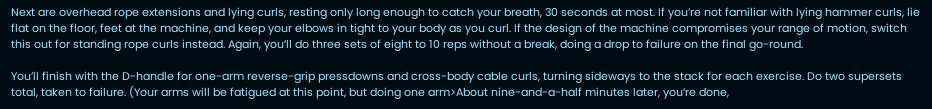Next are overhead rope extensions and lying curls, resting only long enough to catch your breath, 30 seconds at most. If you’re not familiar with lying hammer curls, lie flat on the floor, feet at the machine, and keep your elbows in tight to your body as you curl. If the design of the machine compromises your range of motion, switch this out for standing rope curls instead. Again, you’ll do three sets of eight to 10 reps without a break, doing a drop to failure on the final go-round.

You’ll finish with the D-handle for one-arm reverse-grip pressdowns and cross-body cable curls, turning sideways to the stack for each exercise. Do two supersets total, taken to failure. (Your arms will be fatigued at this point, but doing one arm>About nine-and-a-half minutes later, you’re done,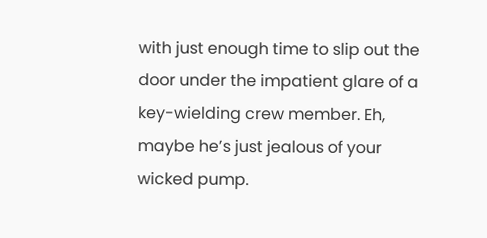with just enough time to slip out the door under the impatient glare of a key-wielding crew member. Eh, maybe he’s just jealous of your wicked pump.